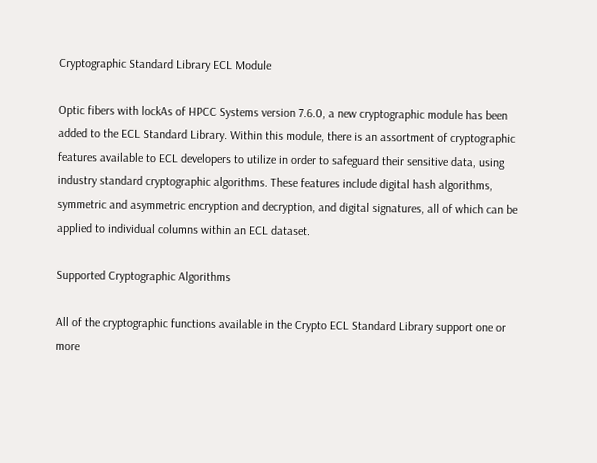Cryptographic Standard Library ECL Module

Optic fibers with lockAs of HPCC Systems version 7.6.0, a new cryptographic module has been added to the ECL Standard Library. Within this module, there is an assortment of cryptographic features available to ECL developers to utilize in order to safeguard their sensitive data, using industry standard cryptographic algorithms. These features include digital hash algorithms, symmetric and asymmetric encryption and decryption, and digital signatures, all of which can be applied to individual columns within an ECL dataset.

Supported Cryptographic Algorithms

All of the cryptographic functions available in the Crypto ECL Standard Library support one or more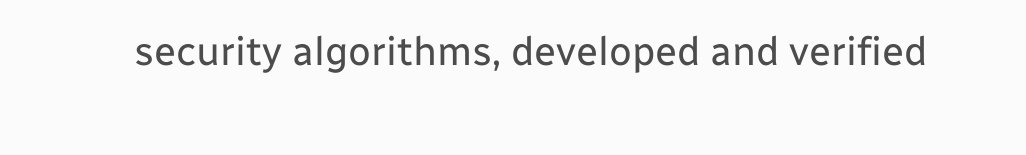security algorithms, developed and verified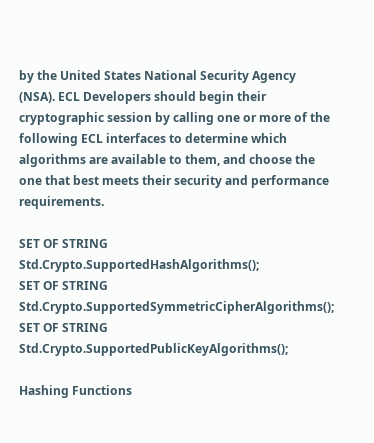by the United States National Security Agency (NSA). ECL Developers should begin their cryptographic session by calling one or more of the following ECL interfaces to determine which algorithms are available to them, and choose the one that best meets their security and performance requirements.

SET OF STRING Std.Crypto.SupportedHashAlgorithms();
SET OF STRING Std.Crypto.SupportedSymmetricCipherAlgorithms();
SET OF STRING Std.Crypto.SupportedPublicKeyAlgorithms();

Hashing Functions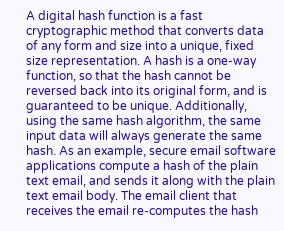A digital hash function is a fast cryptographic method that converts data of any form and size into a unique, fixed size representation. A hash is a one-way function, so that the hash cannot be reversed back into its original form, and is guaranteed to be unique. Additionally, using the same hash algorithm, the same input data will always generate the same hash. As an example, secure email software applications compute a hash of the plain text email, and sends it along with the plain text email body. The email client that receives the email re-computes the hash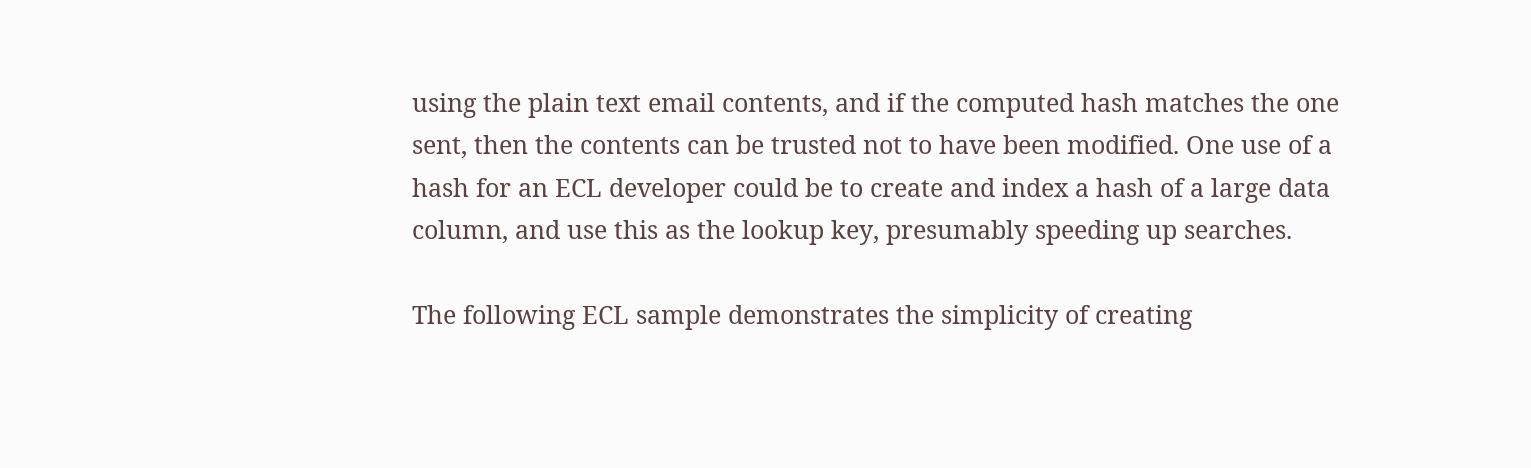using the plain text email contents, and if the computed hash matches the one sent, then the contents can be trusted not to have been modified. One use of a hash for an ECL developer could be to create and index a hash of a large data column, and use this as the lookup key, presumably speeding up searches.

The following ECL sample demonstrates the simplicity of creating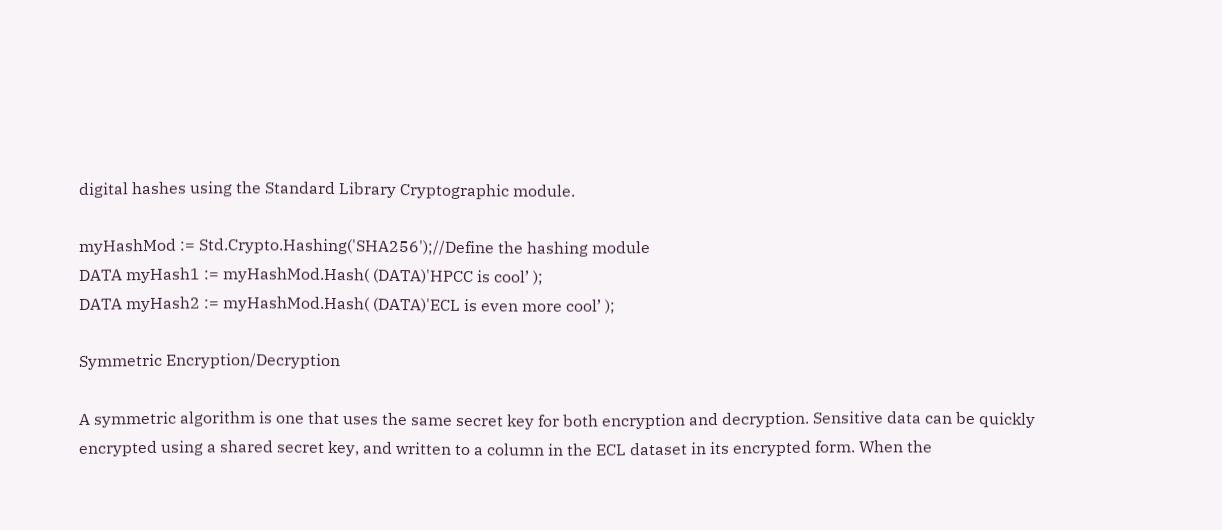digital hashes using the Standard Library Cryptographic module.

myHashMod := Std.Crypto.Hashing('SHA256');//Define the hashing module
DATA myHash1 := myHashMod.Hash( (DATA)'HPCC is cool’ );
DATA myHash2 := myHashMod.Hash( (DATA)'ECL is even more cool’ );

Symmetric Encryption/Decryption

A symmetric algorithm is one that uses the same secret key for both encryption and decryption. Sensitive data can be quickly encrypted using a shared secret key, and written to a column in the ECL dataset in its encrypted form. When the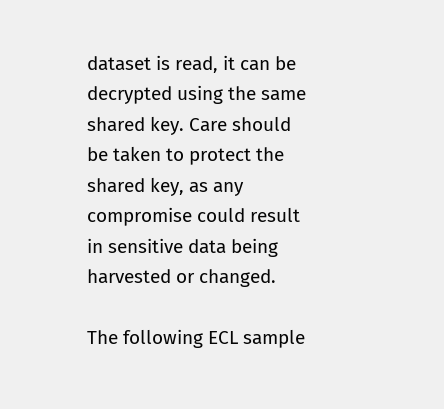dataset is read, it can be decrypted using the same shared key. Care should be taken to protect the shared key, as any compromise could result in sensitive data being harvested or changed.

The following ECL sample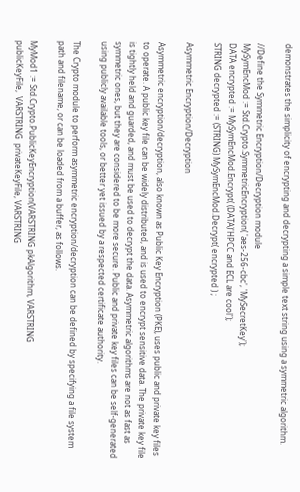demonstrates the simplicity of encrypting and decrypting a simple text string using a symmetric algorithm.

//Define the Symmetric Encryption/Decryption module
MySymEncMod := Std.Crypto.SymmetricEncryption( 'aes-256-cbc', 'MySecretKey');
DATA encrypted := MySymEncMod.Encrypt( (DATA)'HPCC and ECL are cool');
STRING decrypted := (STRING) MySymEncMod.Decrypt( encrypted ) ;

Asymmetric Encryption/Decryption

Asymmetric encryption/decryption, also known as Public Key Encryption (PKE), uses public and private key files to operate. A public key file can be widely distributed, and is used to encrypt sensitive data. The private key file is tightly held and guarded, and must be used to decrypt the data. Asymmetric algorithms are not as fast as symmetric ones, but they are considered to be more secure. Public and private key files can be self-generated using publicly available tools, or better yet issued by a respected certificate authority.

The Crypto module to perform asymmetric encryption/decryption can be defined by specifying a file system path and filename, or can be loaded from a buffer, as follows.

MyMod1 := Std.Crypto.PublicKeyEncryption(VARSTRING pkAlgorithm, VARSTRING
publicKeyFile,  VARSTRING  privateKeyFile, VARSTRING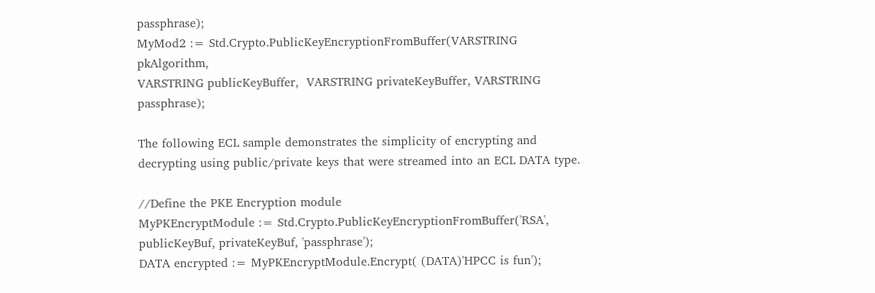passphrase);
MyMod2 := Std.Crypto.PublicKeyEncryptionFromBuffer(VARSTRING pkAlgorithm,
VARSTRING publicKeyBuffer,  VARSTRING privateKeyBuffer, VARSTRING passphrase);

The following ECL sample demonstrates the simplicity of encrypting and decrypting using public/private keys that were streamed into an ECL DATA type.

//Define the PKE Encryption module
MyPKEncryptModule := Std.Crypto.PublicKeyEncryptionFromBuffer('RSA', publicKeyBuf, privateKeyBuf, 'passphrase');
DATA encrypted := MyPKEncryptModule.Encrypt( (DATA)'HPCC is fun');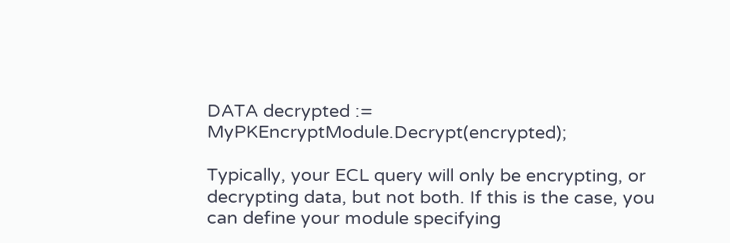DATA decrypted := MyPKEncryptModule.Decrypt(encrypted);

Typically, your ECL query will only be encrypting, or decrypting data, but not both. If this is the case, you can define your module specifying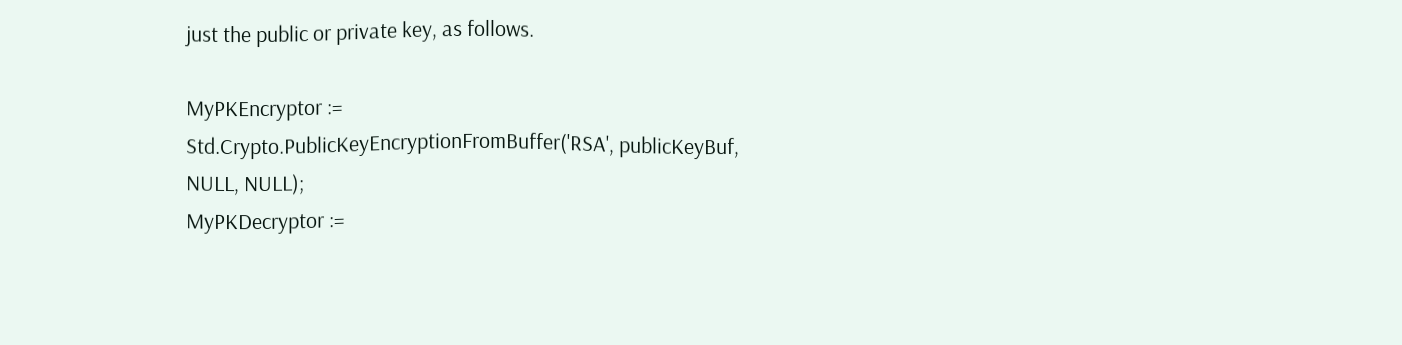just the public or private key, as follows.

MyPKEncryptor := Std.Crypto.PublicKeyEncryptionFromBuffer('RSA', publicKeyBuf, NULL, NULL);
MyPKDecryptor :=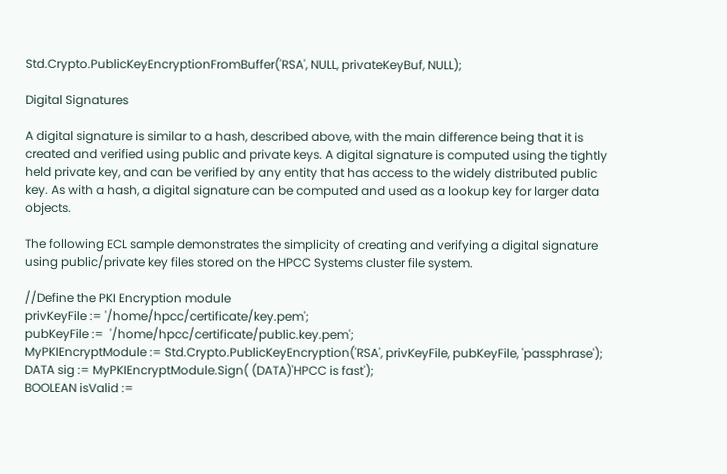Std.Crypto.PublicKeyEncryptionFromBuffer('RSA', NULL, privateKeyBuf, NULL);

Digital Signatures

A digital signature is similar to a hash, described above, with the main difference being that it is created and verified using public and private keys. A digital signature is computed using the tightly held private key, and can be verified by any entity that has access to the widely distributed public key. As with a hash, a digital signature can be computed and used as a lookup key for larger data objects.

The following ECL sample demonstrates the simplicity of creating and verifying a digital signature using public/private key files stored on the HPCC Systems cluster file system.

//Define the PKI Encryption module
privKeyFile := '/home/hpcc/certificate/key.pem';
pubKeyFile :=  '/home/hpcc/certificate/public.key.pem';
MyPKIEncryptModule := Std.Crypto.PublicKeyEncryption('RSA', privKeyFile, pubKeyFile, 'passphrase');
DATA sig := MyPKIEncryptModule.Sign( (DATA)'HPCC is fast');
BOOLEAN isValid :=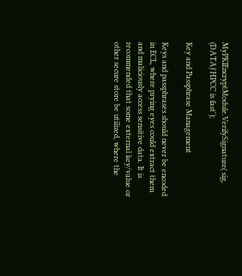MyPKIEncryptModule.VerifySignature( sig, (DATA)'HPCC is fast');

Key and Passphrase Management

Keys and passphrases should never be encoded in ECL, where prying eyes could extract them and maliciously access sensitive data. It is recommended that some external key/value or other secure store be utilized, where the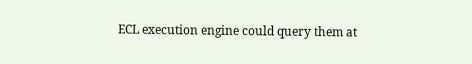ECL execution engine could query them at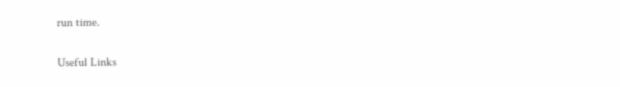run time.

Useful Links